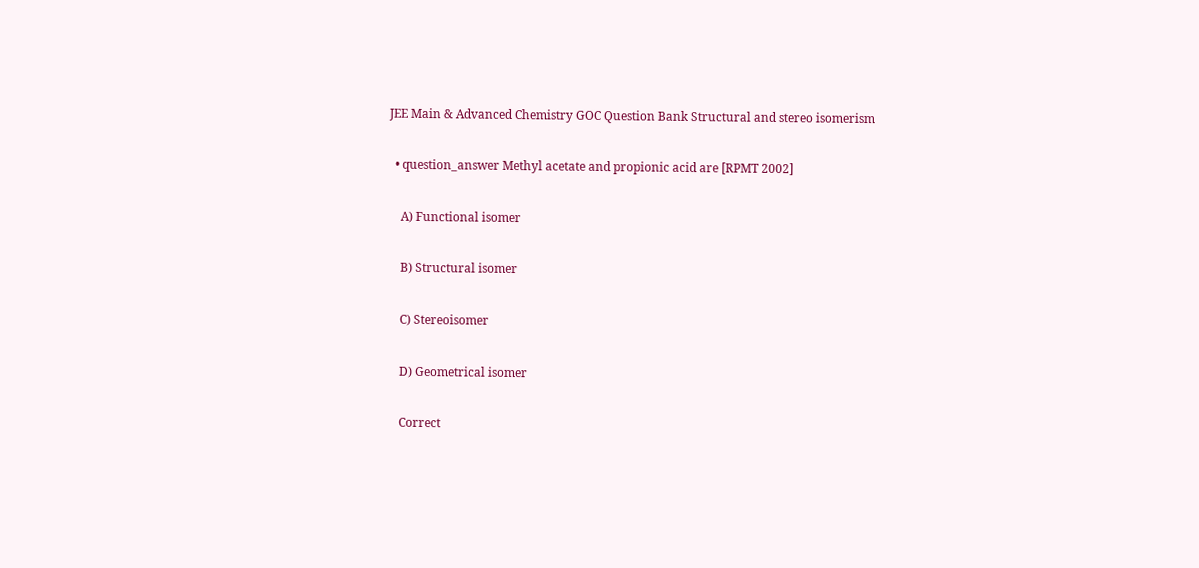JEE Main & Advanced Chemistry GOC Question Bank Structural and stereo isomerism

  • question_answer Methyl acetate and propionic acid are [RPMT 2002]

    A) Functional isomer

    B) Structural isomer

    C) Stereoisomer

    D) Geometrical isomer

    Correct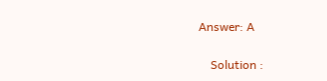Answer: A

    Solution :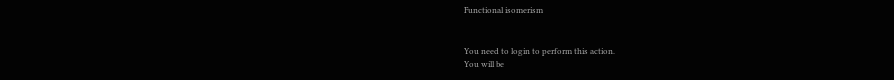Functional isomerism


You need to login to perform this action.
You will be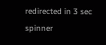redirected in 3 sec spinner